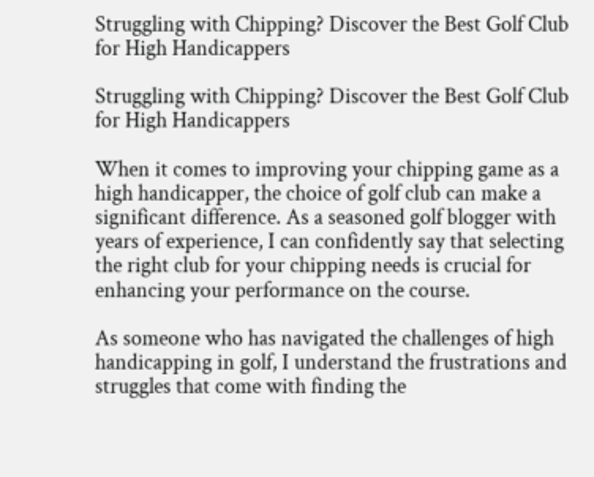Struggling with Chipping? Discover the Best Golf Club for High Handicappers

Struggling with Chipping? Discover the Best Golf Club for High Handicappers

When it comes to improving your chipping game as a high handicapper, the choice of golf club can make a significant difference. As a seasoned golf blogger with years of experience, I can confidently say that selecting the right club for your chipping needs is crucial for enhancing your performance on the course.

As someone who has navigated the challenges of high handicapping in golf, I understand the frustrations and struggles that come with finding the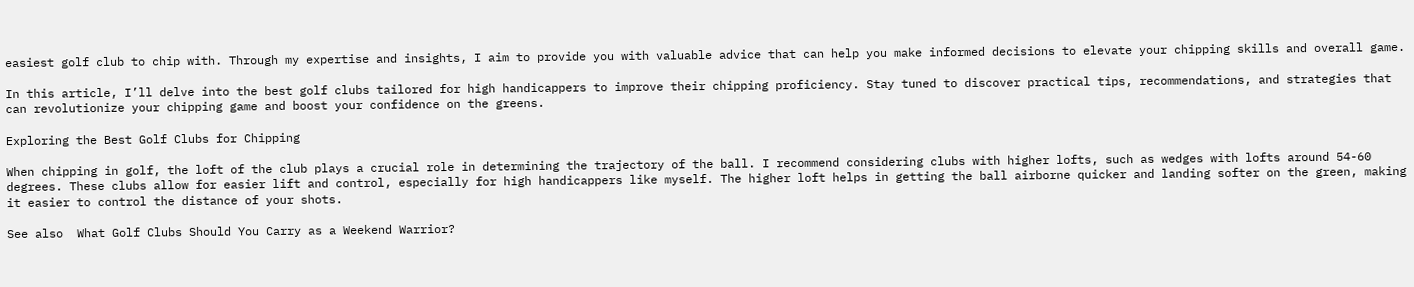easiest golf club to chip with. Through my expertise and insights, I aim to provide you with valuable advice that can help you make informed decisions to elevate your chipping skills and overall game.

In this article, I’ll delve into the best golf clubs tailored for high handicappers to improve their chipping proficiency. Stay tuned to discover practical tips, recommendations, and strategies that can revolutionize your chipping game and boost your confidence on the greens.

Exploring the Best Golf Clubs for Chipping

When chipping in golf, the loft of the club plays a crucial role in determining the trajectory of the ball. I recommend considering clubs with higher lofts, such as wedges with lofts around 54-60 degrees. These clubs allow for easier lift and control, especially for high handicappers like myself. The higher loft helps in getting the ball airborne quicker and landing softer on the green, making it easier to control the distance of your shots.

See also  What Golf Clubs Should You Carry as a Weekend Warrior?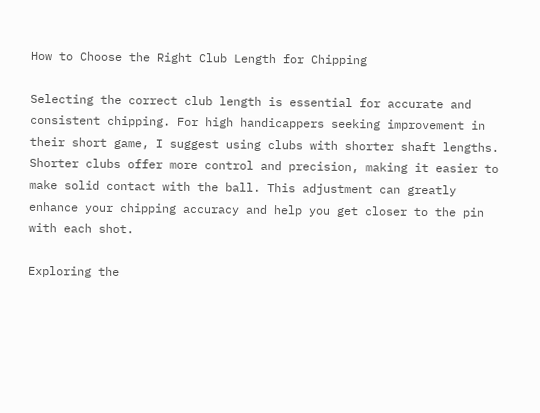How to Choose the Right Club Length for Chipping

Selecting the correct club length is essential for accurate and consistent chipping. For high handicappers seeking improvement in their short game, I suggest using clubs with shorter shaft lengths. Shorter clubs offer more control and precision, making it easier to make solid contact with the ball. This adjustment can greatly enhance your chipping accuracy and help you get closer to the pin with each shot.

Exploring the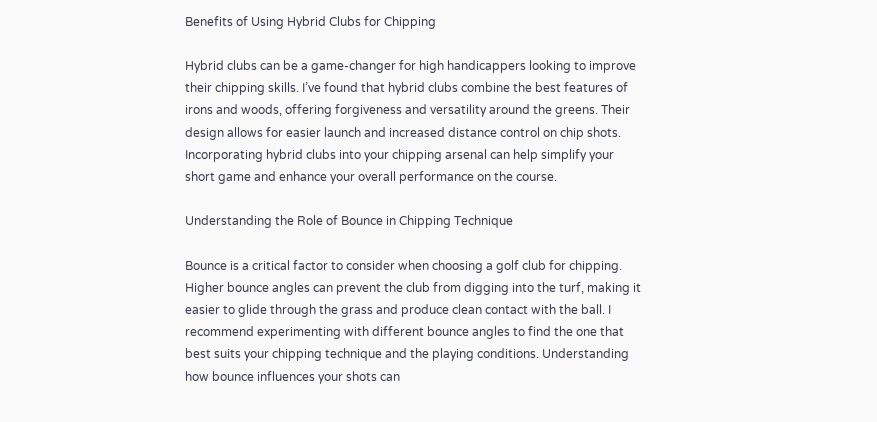Benefits of Using Hybrid Clubs for Chipping

Hybrid clubs can be a game-changer for high handicappers looking to improve their chipping skills. I’ve found that hybrid clubs combine the best features of irons and woods, offering forgiveness and versatility around the greens. Their design allows for easier launch and increased distance control on chip shots. Incorporating hybrid clubs into your chipping arsenal can help simplify your short game and enhance your overall performance on the course.

Understanding the Role of Bounce in Chipping Technique

Bounce is a critical factor to consider when choosing a golf club for chipping. Higher bounce angles can prevent the club from digging into the turf, making it easier to glide through the grass and produce clean contact with the ball. I recommend experimenting with different bounce angles to find the one that best suits your chipping technique and the playing conditions. Understanding how bounce influences your shots can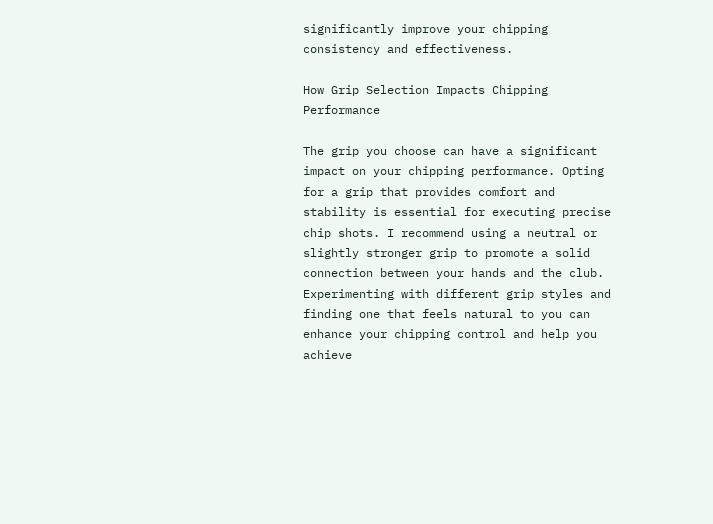significantly improve your chipping consistency and effectiveness.

How Grip Selection Impacts Chipping Performance

The grip you choose can have a significant impact on your chipping performance. Opting for a grip that provides comfort and stability is essential for executing precise chip shots. I recommend using a neutral or slightly stronger grip to promote a solid connection between your hands and the club. Experimenting with different grip styles and finding one that feels natural to you can enhance your chipping control and help you achieve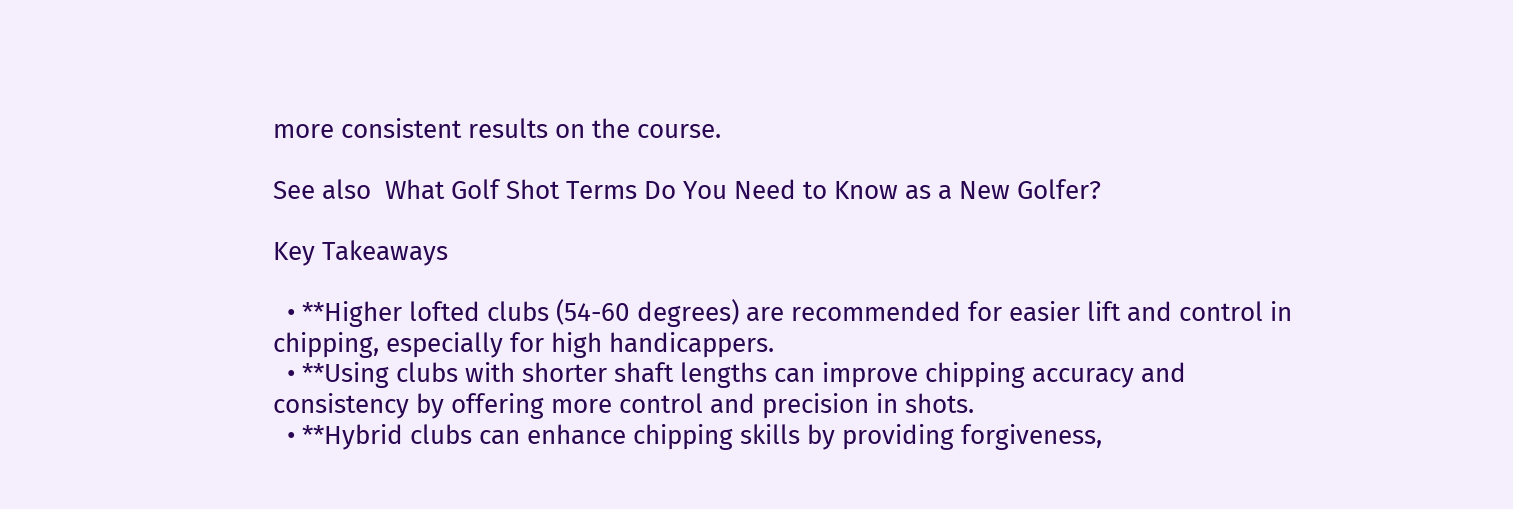more consistent results on the course.

See also  What Golf Shot Terms Do You Need to Know as a New Golfer?

Key Takeaways

  • **Higher lofted clubs (54-60 degrees) are recommended for easier lift and control in chipping, especially for high handicappers.
  • **Using clubs with shorter shaft lengths can improve chipping accuracy and consistency by offering more control and precision in shots.
  • **Hybrid clubs can enhance chipping skills by providing forgiveness,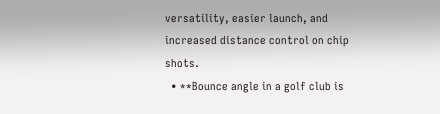versatility, easier launch, and increased distance control on chip shots.
  • **Bounce angle in a golf club is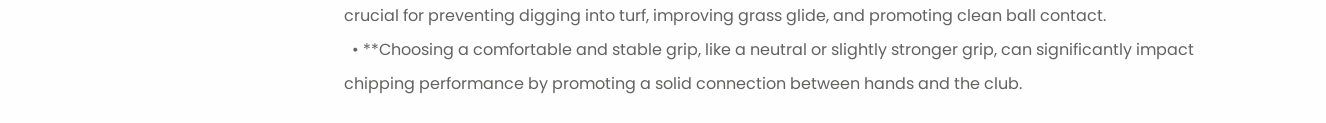crucial for preventing digging into turf, improving grass glide, and promoting clean ball contact.
  • **Choosing a comfortable and stable grip, like a neutral or slightly stronger grip, can significantly impact chipping performance by promoting a solid connection between hands and the club.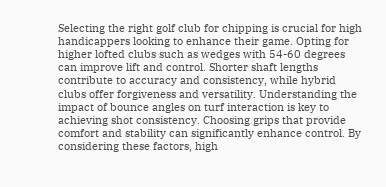Selecting the right golf club for chipping is crucial for high handicappers looking to enhance their game. Opting for higher lofted clubs such as wedges with 54-60 degrees can improve lift and control. Shorter shaft lengths contribute to accuracy and consistency, while hybrid clubs offer forgiveness and versatility. Understanding the impact of bounce angles on turf interaction is key to achieving shot consistency. Choosing grips that provide comfort and stability can significantly enhance control. By considering these factors, high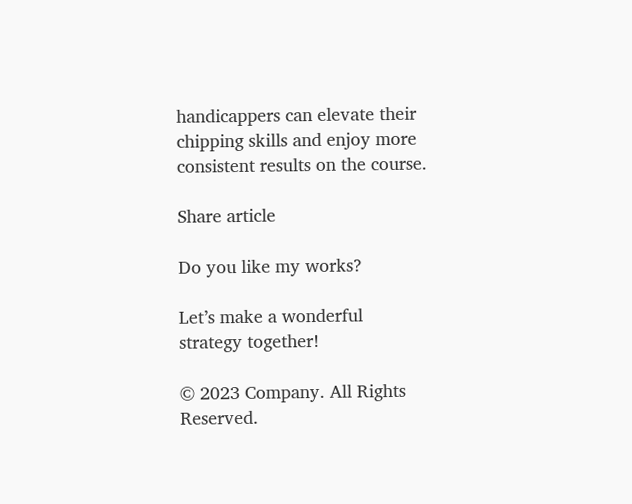handicappers can elevate their chipping skills and enjoy more consistent results on the course.

Share article

Do you like my works?

Let’s make a wonderful
strategy together!

© 2023 Company. All Rights Reserved.